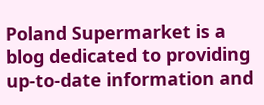Poland Supermarket is a blog dedicated to providing up-to-date information and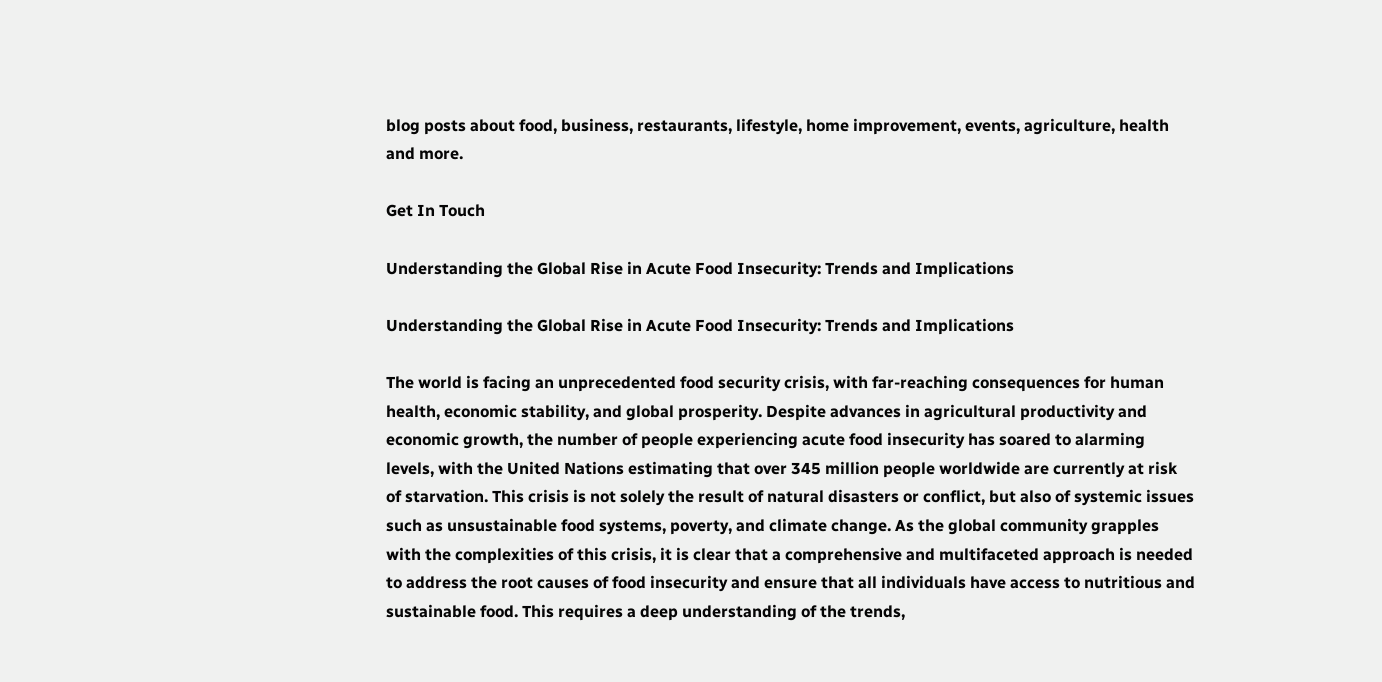blog posts about food, business, restaurants, lifestyle, home improvement, events, agriculture, health and more.

Get In Touch

Understanding the Global Rise in Acute Food Insecurity: Trends and Implications

Understanding the Global Rise in Acute Food Insecurity: Trends and Implications

The world is facing an unprecedented food security crisis, with far-reaching consequences for human health, economic stability, and global prosperity. Despite advances in agricultural productivity and economic growth, the number of people experiencing acute food insecurity has soared to alarming levels, with the United Nations estimating that over 345 million people worldwide are currently at risk of starvation. This crisis is not solely the result of natural disasters or conflict, but also of systemic issues such as unsustainable food systems, poverty, and climate change. As the global community grapples with the complexities of this crisis, it is clear that a comprehensive and multifaceted approach is needed to address the root causes of food insecurity and ensure that all individuals have access to nutritious and sustainable food. This requires a deep understanding of the trends,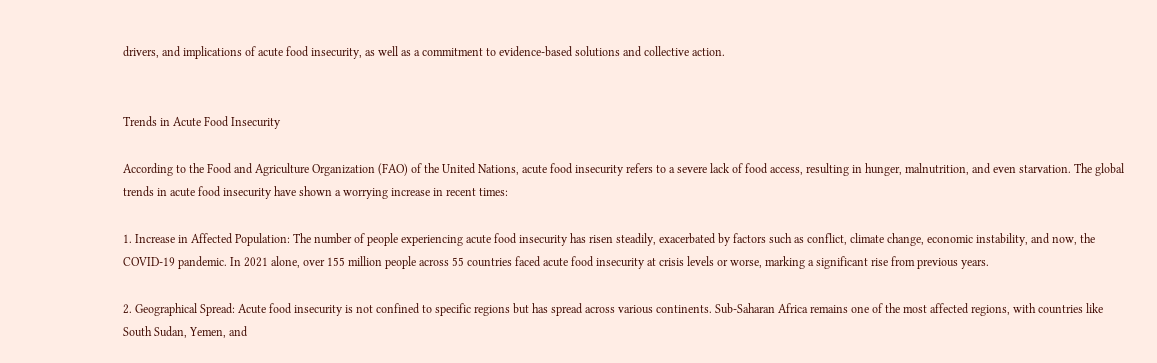drivers, and implications of acute food insecurity, as well as a commitment to evidence-based solutions and collective action.


Trends in Acute Food Insecurity

According to the Food and Agriculture Organization (FAO) of the United Nations, acute food insecurity refers to a severe lack of food access, resulting in hunger, malnutrition, and even starvation. The global trends in acute food insecurity have shown a worrying increase in recent times:

1. Increase in Affected Population: The number of people experiencing acute food insecurity has risen steadily, exacerbated by factors such as conflict, climate change, economic instability, and now, the COVID-19 pandemic. In 2021 alone, over 155 million people across 55 countries faced acute food insecurity at crisis levels or worse, marking a significant rise from previous years.

2. Geographical Spread: Acute food insecurity is not confined to specific regions but has spread across various continents. Sub-Saharan Africa remains one of the most affected regions, with countries like South Sudan, Yemen, and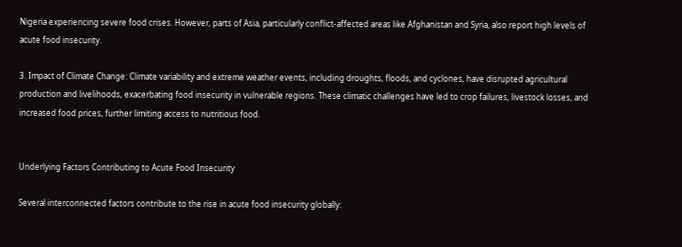Nigeria experiencing severe food crises. However, parts of Asia, particularly conflict-affected areas like Afghanistan and Syria, also report high levels of acute food insecurity.

3. Impact of Climate Change: Climate variability and extreme weather events, including droughts, floods, and cyclones, have disrupted agricultural production and livelihoods, exacerbating food insecurity in vulnerable regions. These climatic challenges have led to crop failures, livestock losses, and increased food prices, further limiting access to nutritious food.


Underlying Factors Contributing to Acute Food Insecurity

Several interconnected factors contribute to the rise in acute food insecurity globally: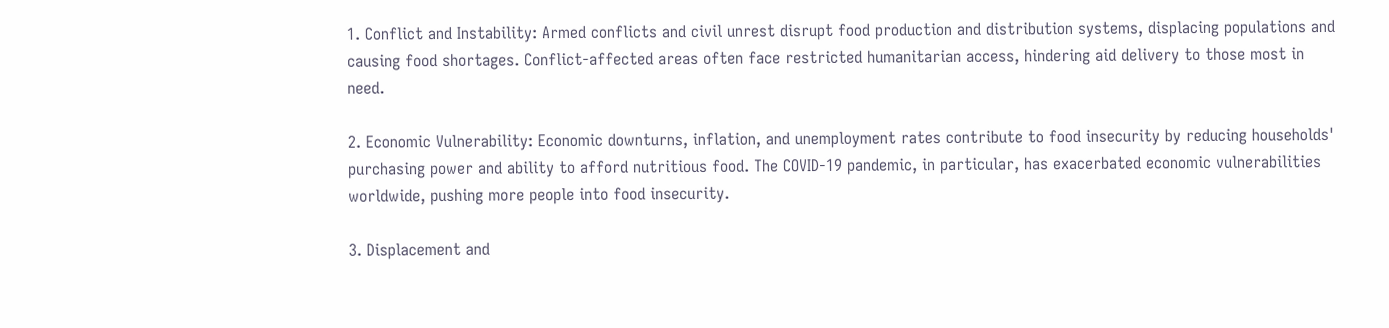1. Conflict and Instability: Armed conflicts and civil unrest disrupt food production and distribution systems, displacing populations and causing food shortages. Conflict-affected areas often face restricted humanitarian access, hindering aid delivery to those most in need.

2. Economic Vulnerability: Economic downturns, inflation, and unemployment rates contribute to food insecurity by reducing households' purchasing power and ability to afford nutritious food. The COVID-19 pandemic, in particular, has exacerbated economic vulnerabilities worldwide, pushing more people into food insecurity.

3. Displacement and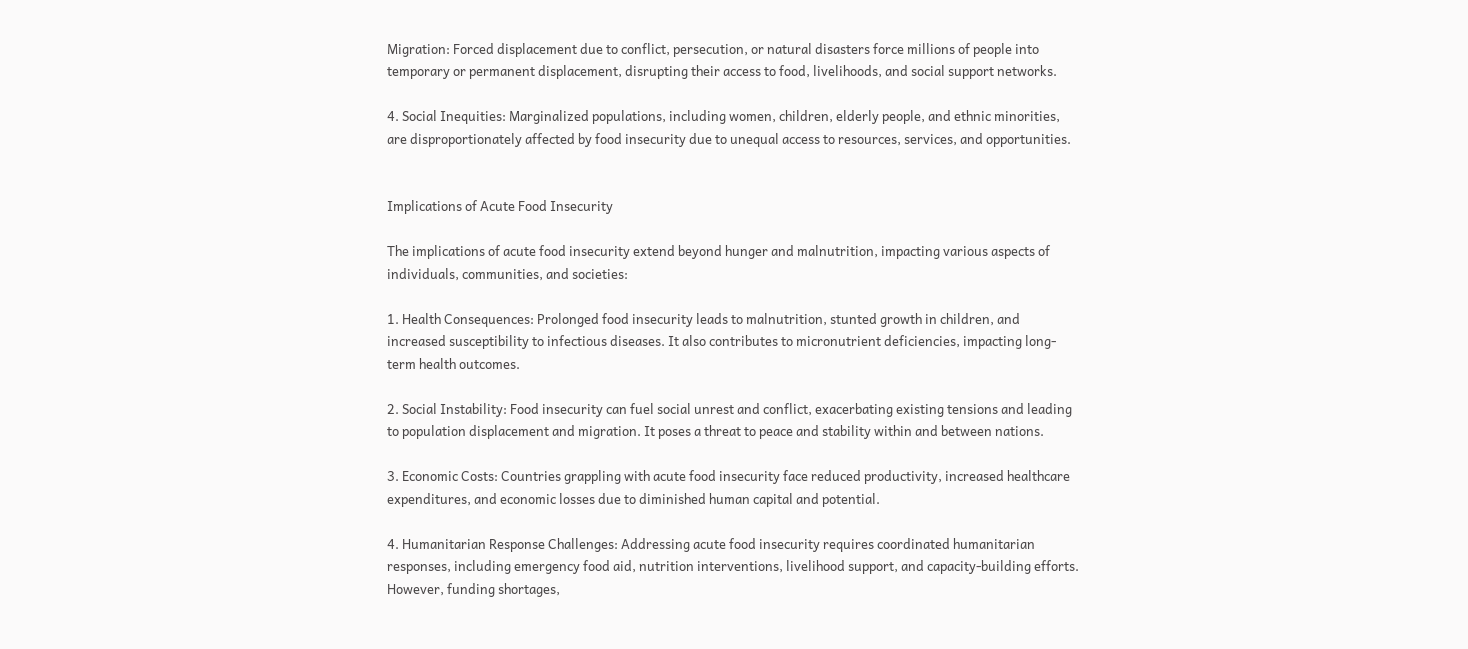Migration: Forced displacement due to conflict, persecution, or natural disasters force millions of people into temporary or permanent displacement, disrupting their access to food, livelihoods, and social support networks.

4. Social Inequities: Marginalized populations, including women, children, elderly people, and ethnic minorities, are disproportionately affected by food insecurity due to unequal access to resources, services, and opportunities.


Implications of Acute Food Insecurity

The implications of acute food insecurity extend beyond hunger and malnutrition, impacting various aspects of individuals, communities, and societies:

1. Health Consequences: Prolonged food insecurity leads to malnutrition, stunted growth in children, and increased susceptibility to infectious diseases. It also contributes to micronutrient deficiencies, impacting long-term health outcomes.

2. Social Instability: Food insecurity can fuel social unrest and conflict, exacerbating existing tensions and leading to population displacement and migration. It poses a threat to peace and stability within and between nations.

3. Economic Costs: Countries grappling with acute food insecurity face reduced productivity, increased healthcare expenditures, and economic losses due to diminished human capital and potential.

4. Humanitarian Response Challenges: Addressing acute food insecurity requires coordinated humanitarian responses, including emergency food aid, nutrition interventions, livelihood support, and capacity-building efforts. However, funding shortages,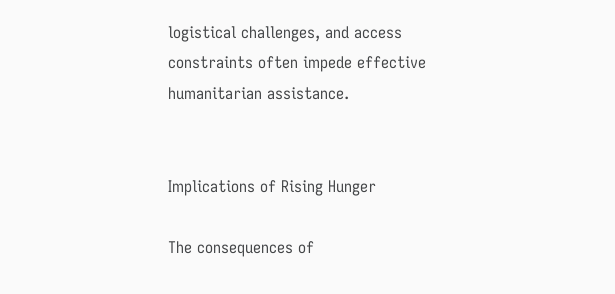logistical challenges, and access constraints often impede effective humanitarian assistance.


Implications of Rising Hunger

The consequences of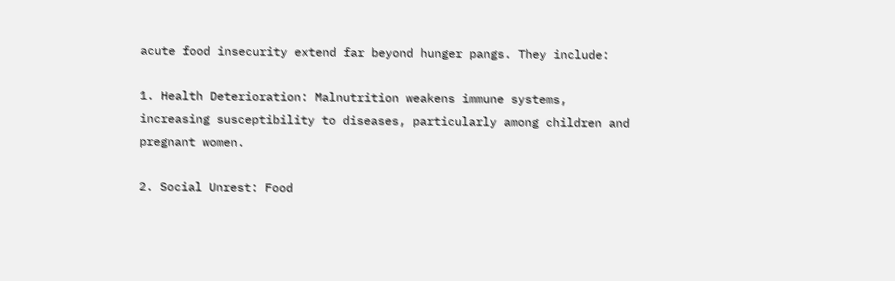acute food insecurity extend far beyond hunger pangs. They include:

1. Health Deterioration: Malnutrition weakens immune systems, increasing susceptibility to diseases, particularly among children and pregnant women.

2. Social Unrest: Food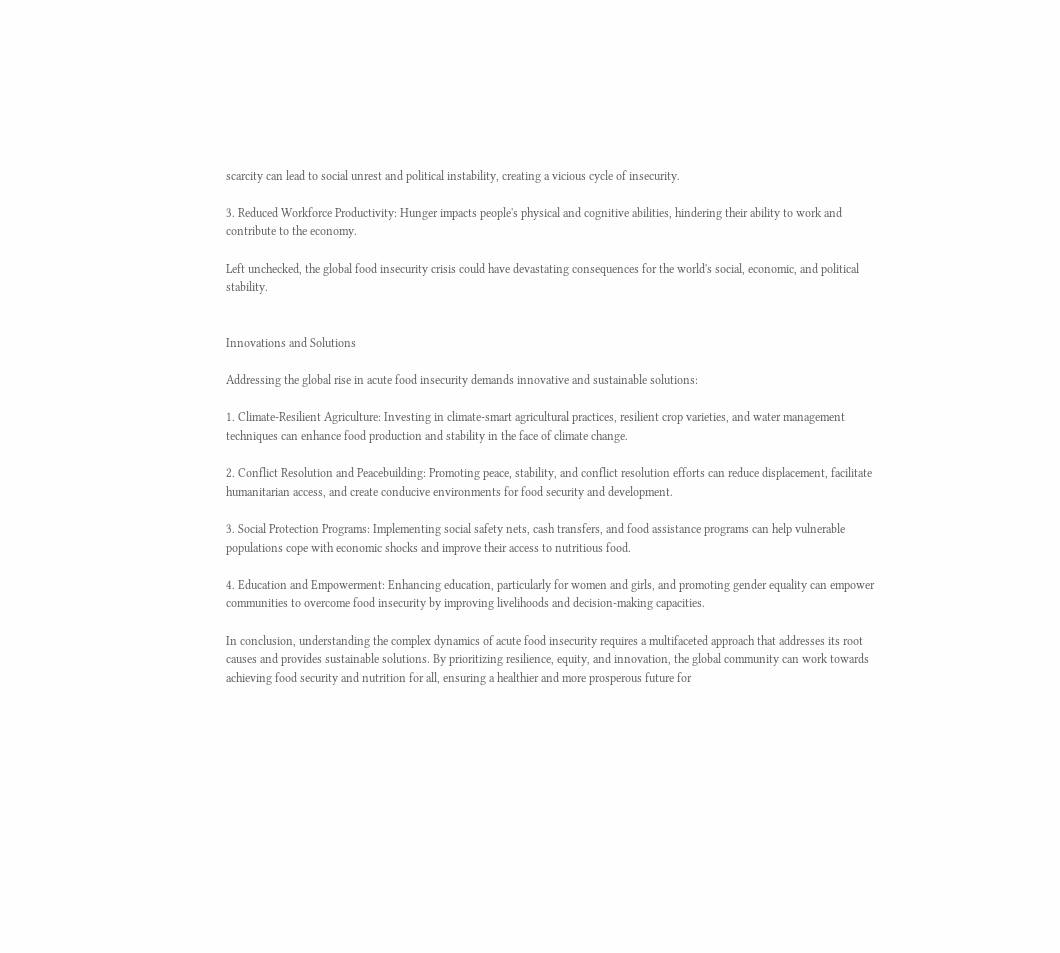scarcity can lead to social unrest and political instability, creating a vicious cycle of insecurity.

3. Reduced Workforce Productivity: Hunger impacts people's physical and cognitive abilities, hindering their ability to work and contribute to the economy.

Left unchecked, the global food insecurity crisis could have devastating consequences for the world's social, economic, and political stability.


Innovations and Solutions

Addressing the global rise in acute food insecurity demands innovative and sustainable solutions:

1. Climate-Resilient Agriculture: Investing in climate-smart agricultural practices, resilient crop varieties, and water management techniques can enhance food production and stability in the face of climate change.

2. Conflict Resolution and Peacebuilding: Promoting peace, stability, and conflict resolution efforts can reduce displacement, facilitate humanitarian access, and create conducive environments for food security and development.

3. Social Protection Programs: Implementing social safety nets, cash transfers, and food assistance programs can help vulnerable populations cope with economic shocks and improve their access to nutritious food.

4. Education and Empowerment: Enhancing education, particularly for women and girls, and promoting gender equality can empower communities to overcome food insecurity by improving livelihoods and decision-making capacities.

In conclusion, understanding the complex dynamics of acute food insecurity requires a multifaceted approach that addresses its root causes and provides sustainable solutions. By prioritizing resilience, equity, and innovation, the global community can work towards achieving food security and nutrition for all, ensuring a healthier and more prosperous future for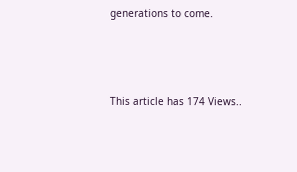generations to come.



This article has 174 Views..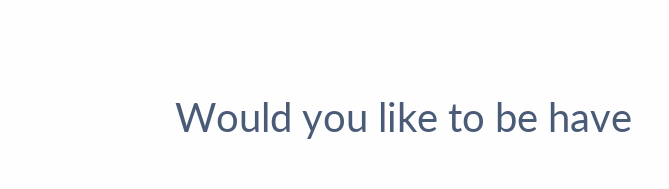Would you like to be have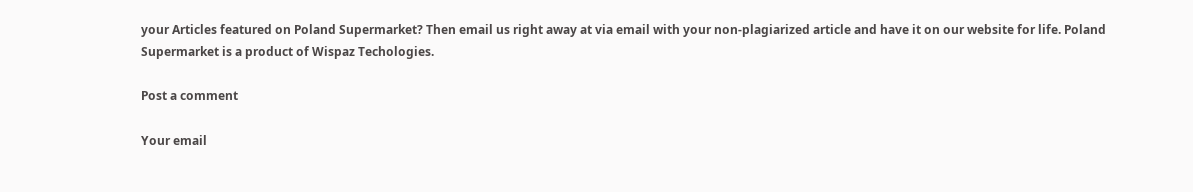your Articles featured on Poland Supermarket? Then email us right away at via email with your non-plagiarized article and have it on our website for life. Poland Supermarket is a product of Wispaz Techologies.

Post a comment

Your email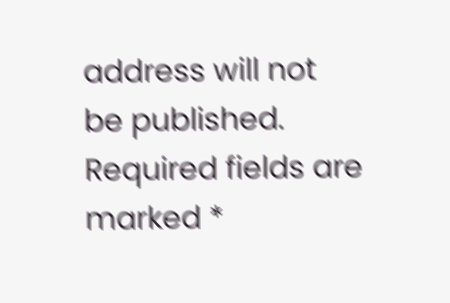address will not be published. Required fields are marked *